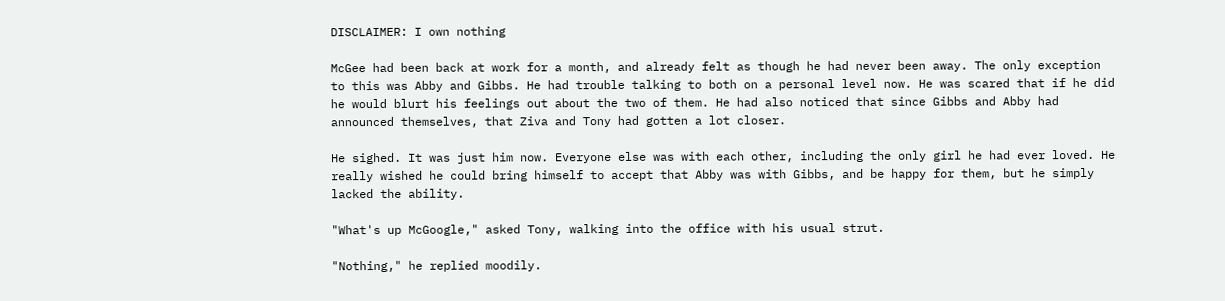DISCLAIMER: I own nothing

McGee had been back at work for a month, and already felt as though he had never been away. The only exception to this was Abby and Gibbs. He had trouble talking to both on a personal level now. He was scared that if he did he would blurt his feelings out about the two of them. He had also noticed that since Gibbs and Abby had announced themselves, that Ziva and Tony had gotten a lot closer.

He sighed. It was just him now. Everyone else was with each other, including the only girl he had ever loved. He really wished he could bring himself to accept that Abby was with Gibbs, and be happy for them, but he simply lacked the ability.

"What's up McGoogle," asked Tony, walking into the office with his usual strut.

"Nothing," he replied moodily.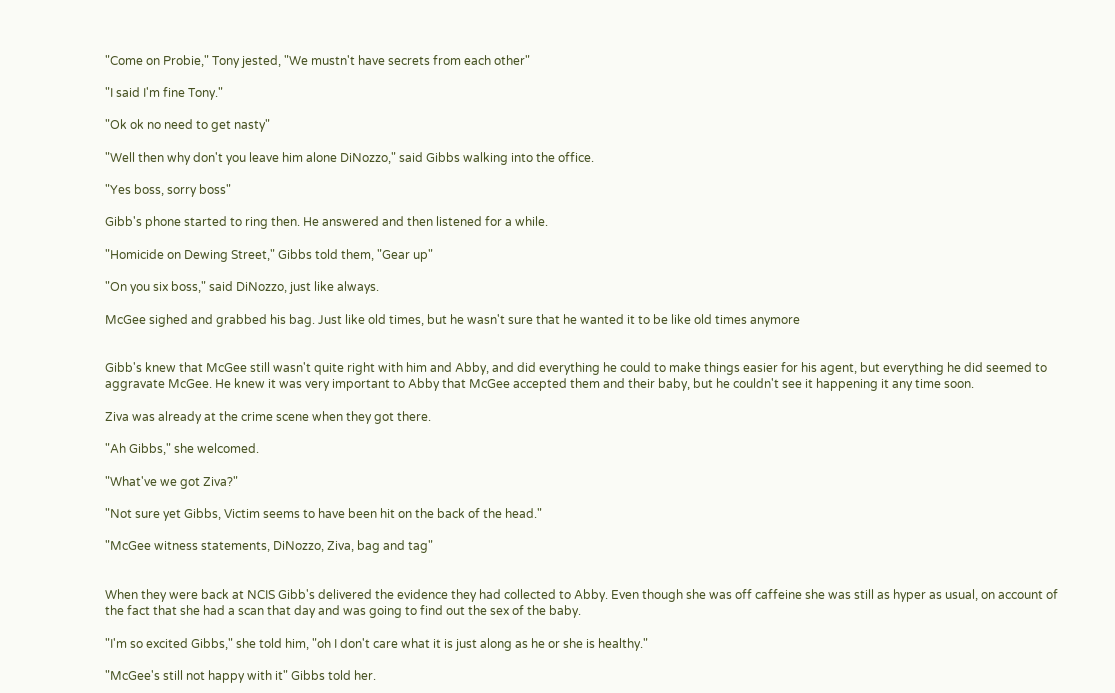"Come on Probie," Tony jested, "We mustn't have secrets from each other"

"I said I'm fine Tony."

"Ok ok no need to get nasty"

"Well then why don't you leave him alone DiNozzo," said Gibbs walking into the office.

"Yes boss, sorry boss"

Gibb's phone started to ring then. He answered and then listened for a while.

"Homicide on Dewing Street," Gibbs told them, "Gear up"

"On you six boss," said DiNozzo, just like always.

McGee sighed and grabbed his bag. Just like old times, but he wasn't sure that he wanted it to be like old times anymore


Gibb's knew that McGee still wasn't quite right with him and Abby, and did everything he could to make things easier for his agent, but everything he did seemed to aggravate McGee. He knew it was very important to Abby that McGee accepted them and their baby, but he couldn't see it happening it any time soon.

Ziva was already at the crime scene when they got there.

"Ah Gibbs," she welcomed.

"What've we got Ziva?"

"Not sure yet Gibbs, Victim seems to have been hit on the back of the head."

"McGee witness statements, DiNozzo, Ziva, bag and tag"


When they were back at NCIS Gibb's delivered the evidence they had collected to Abby. Even though she was off caffeine she was still as hyper as usual, on account of the fact that she had a scan that day and was going to find out the sex of the baby.

"I'm so excited Gibbs," she told him, "oh I don't care what it is just along as he or she is healthy."

"McGee's still not happy with it" Gibbs told her.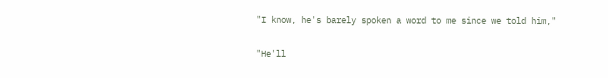"I know, he's barely spoken a word to me since we told him,"

"He'll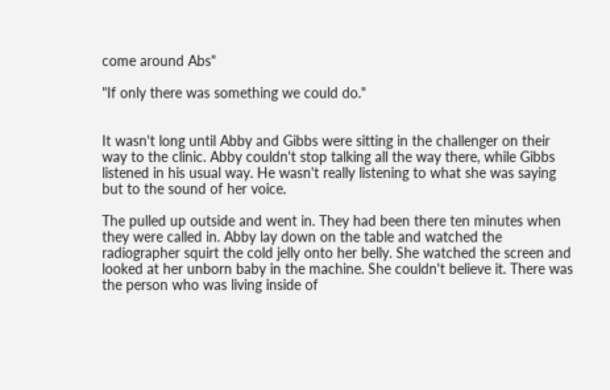come around Abs"

"If only there was something we could do."


It wasn't long until Abby and Gibbs were sitting in the challenger on their way to the clinic. Abby couldn't stop talking all the way there, while Gibbs listened in his usual way. He wasn't really listening to what she was saying but to the sound of her voice.

The pulled up outside and went in. They had been there ten minutes when they were called in. Abby lay down on the table and watched the radiographer squirt the cold jelly onto her belly. She watched the screen and looked at her unborn baby in the machine. She couldn't believe it. There was the person who was living inside of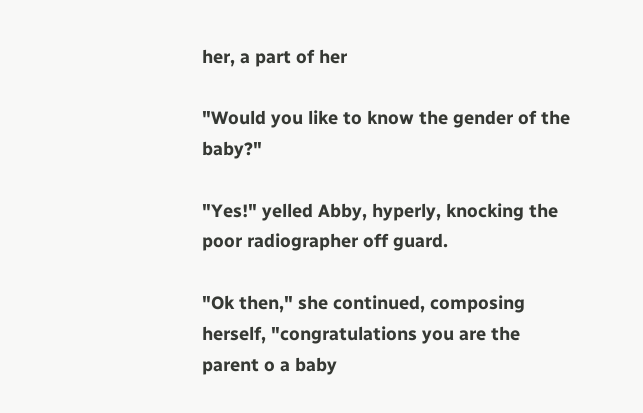her, a part of her

"Would you like to know the gender of the baby?"

"Yes!" yelled Abby, hyperly, knocking the poor radiographer off guard.

"Ok then," she continued, composing herself, "congratulations you are the parent o a baby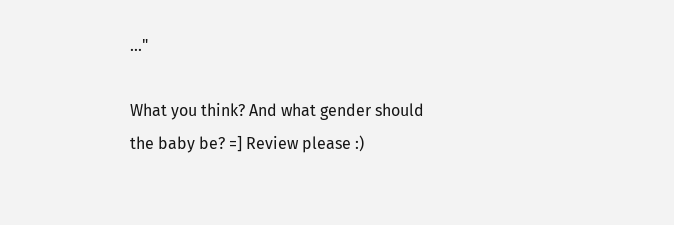..."

What you think? And what gender should the baby be? =] Review please :)